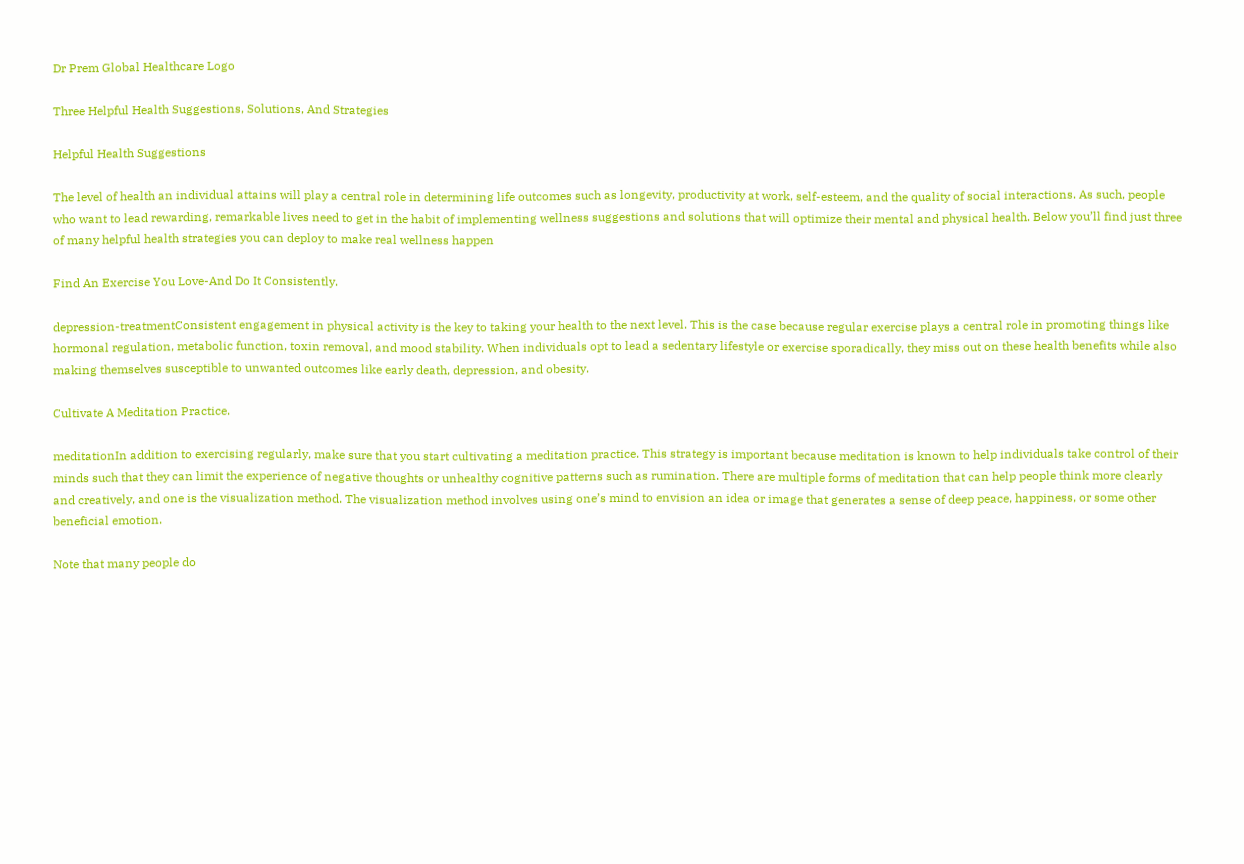Dr Prem Global Healthcare Logo

Three Helpful Health Suggestions, Solutions, And Strategies

Helpful Health Suggestions

The level of health an individual attains will play a central role in determining life outcomes such as longevity, productivity at work, self-esteem, and the quality of social interactions. As such, people who want to lead rewarding, remarkable lives need to get in the habit of implementing wellness suggestions and solutions that will optimize their mental and physical health. Below you’ll find just three of many helpful health strategies you can deploy to make real wellness happen

Find An Exercise You Love-And Do It Consistently.

depression-treatmentConsistent engagement in physical activity is the key to taking your health to the next level. This is the case because regular exercise plays a central role in promoting things like hormonal regulation, metabolic function, toxin removal, and mood stability. When individuals opt to lead a sedentary lifestyle or exercise sporadically, they miss out on these health benefits while also making themselves susceptible to unwanted outcomes like early death, depression, and obesity.

Cultivate A Meditation Practice.

meditationIn addition to exercising regularly, make sure that you start cultivating a meditation practice. This strategy is important because meditation is known to help individuals take control of their minds such that they can limit the experience of negative thoughts or unhealthy cognitive patterns such as rumination. There are multiple forms of meditation that can help people think more clearly and creatively, and one is the visualization method. The visualization method involves using one’s mind to envision an idea or image that generates a sense of deep peace, happiness, or some other beneficial emotion.

Note that many people do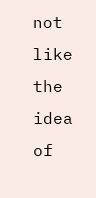not like the idea of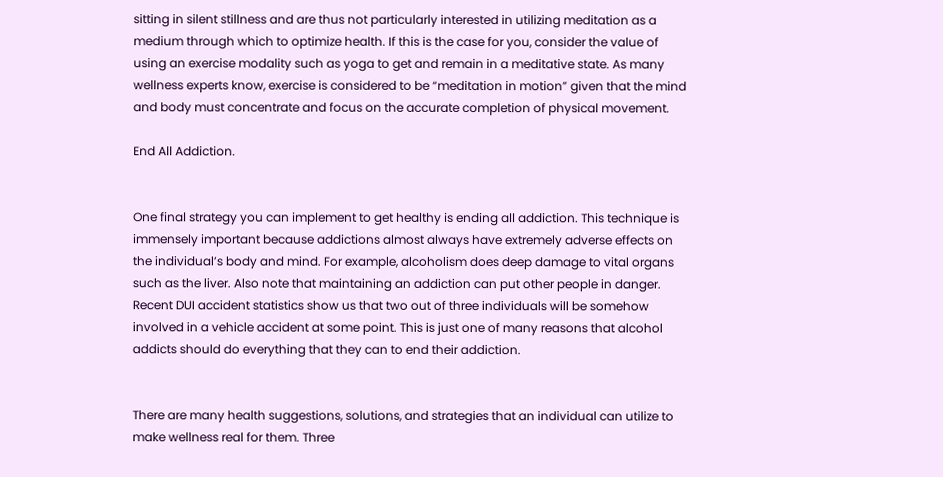sitting in silent stillness and are thus not particularly interested in utilizing meditation as a medium through which to optimize health. If this is the case for you, consider the value of using an exercise modality such as yoga to get and remain in a meditative state. As many wellness experts know, exercise is considered to be “meditation in motion” given that the mind and body must concentrate and focus on the accurate completion of physical movement.

End All Addiction.


One final strategy you can implement to get healthy is ending all addiction. This technique is immensely important because addictions almost always have extremely adverse effects on the individual’s body and mind. For example, alcoholism does deep damage to vital organs such as the liver. Also note that maintaining an addiction can put other people in danger. Recent DUI accident statistics show us that two out of three individuals will be somehow involved in a vehicle accident at some point. This is just one of many reasons that alcohol addicts should do everything that they can to end their addiction.


There are many health suggestions, solutions, and strategies that an individual can utilize to make wellness real for them. Three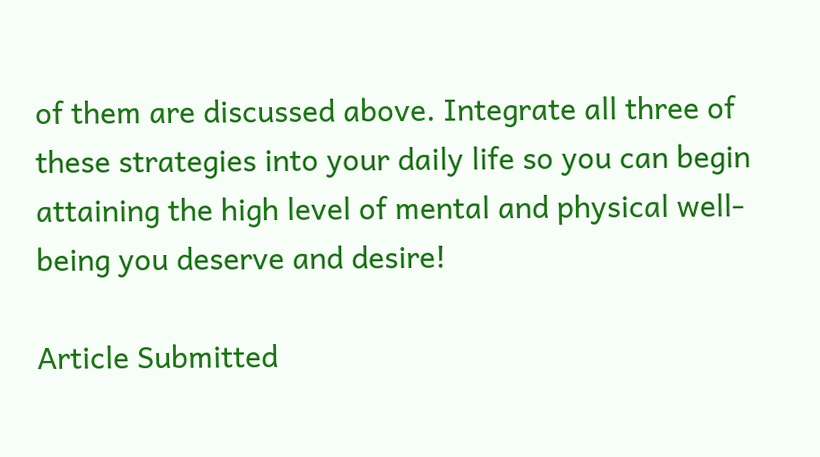of them are discussed above. Integrate all three of these strategies into your daily life so you can begin attaining the high level of mental and physical well-being you deserve and desire!

Article Submitted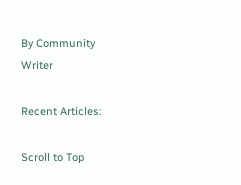By Community Writer

Recent Articles:

Scroll to Top